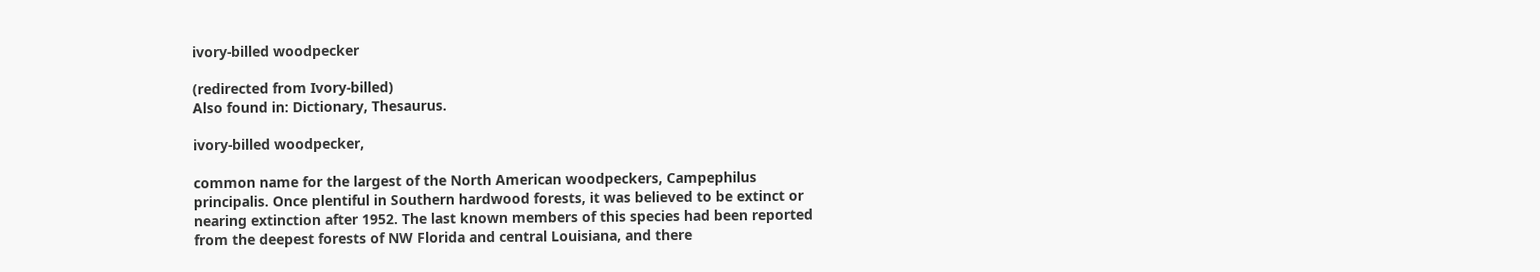ivory-billed woodpecker

(redirected from Ivory-billed)
Also found in: Dictionary, Thesaurus.

ivory-billed woodpecker,

common name for the largest of the North American woodpeckers, Campephilus principalis. Once plentiful in Southern hardwood forests, it was believed to be extinct or nearing extinction after 1952. The last known members of this species had been reported from the deepest forests of NW Florida and central Louisiana, and there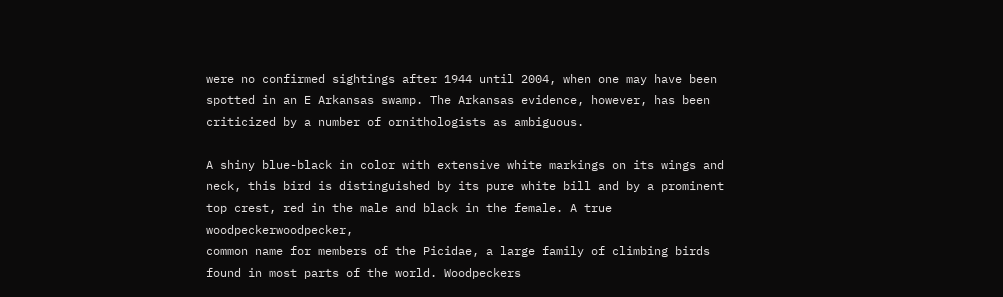were no confirmed sightings after 1944 until 2004, when one may have been spotted in an E Arkansas swamp. The Arkansas evidence, however, has been criticized by a number of ornithologists as ambiguous.

A shiny blue-black in color with extensive white markings on its wings and neck, this bird is distinguished by its pure white bill and by a prominent top crest, red in the male and black in the female. A true woodpeckerwoodpecker,
common name for members of the Picidae, a large family of climbing birds found in most parts of the world. Woodpeckers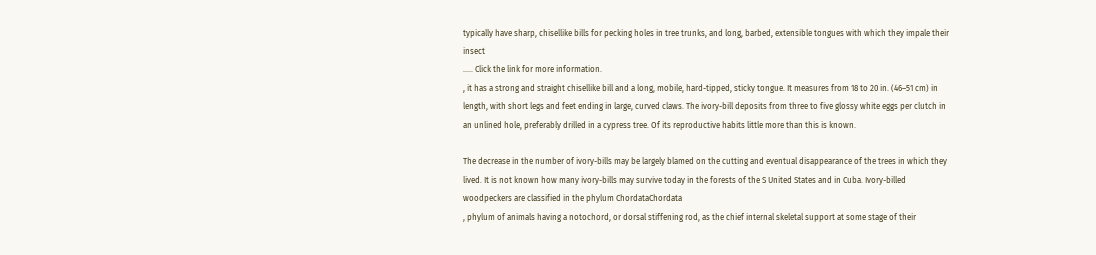typically have sharp, chisellike bills for pecking holes in tree trunks, and long, barbed, extensible tongues with which they impale their insect
..... Click the link for more information.
, it has a strong and straight chisellike bill and a long, mobile, hard-tipped, sticky tongue. It measures from 18 to 20 in. (46–51 cm) in length, with short legs and feet ending in large, curved claws. The ivory-bill deposits from three to five glossy white eggs per clutch in an unlined hole, preferably drilled in a cypress tree. Of its reproductive habits little more than this is known.

The decrease in the number of ivory-bills may be largely blamed on the cutting and eventual disappearance of the trees in which they lived. It is not known how many ivory-bills may survive today in the forests of the S United States and in Cuba. Ivory-billed woodpeckers are classified in the phylum ChordataChordata
, phylum of animals having a notochord, or dorsal stiffening rod, as the chief internal skeletal support at some stage of their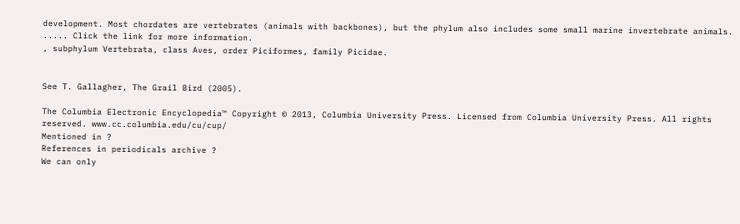development. Most chordates are vertebrates (animals with backbones), but the phylum also includes some small marine invertebrate animals.
..... Click the link for more information.
, subphylum Vertebrata, class Aves, order Piciformes, family Picidae.


See T. Gallagher, The Grail Bird (2005).

The Columbia Electronic Encyclopedia™ Copyright © 2013, Columbia University Press. Licensed from Columbia University Press. All rights reserved. www.cc.columbia.edu/cu/cup/
Mentioned in ?
References in periodicals archive ?
We can only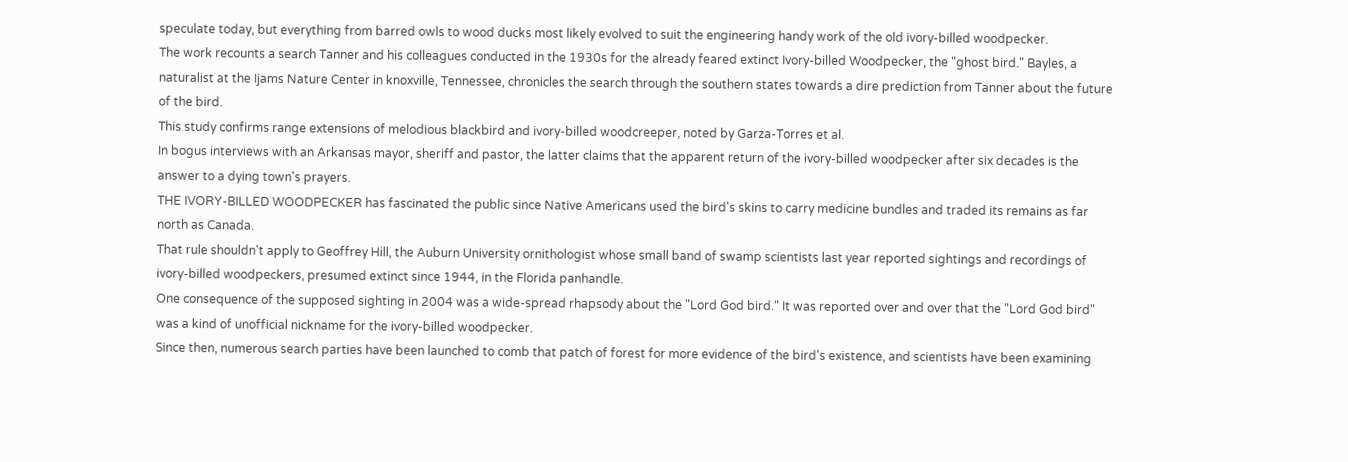speculate today, but everything from barred owls to wood ducks most likely evolved to suit the engineering handy work of the old ivory-billed woodpecker.
The work recounts a search Tanner and his colleagues conducted in the 1930s for the already feared extinct Ivory-billed Woodpecker, the "ghost bird." Bayles, a naturalist at the Ijams Nature Center in knoxville, Tennessee, chronicles the search through the southern states towards a dire prediction from Tanner about the future of the bird.
This study confirms range extensions of melodious blackbird and ivory-billed woodcreeper, noted by Garza-Torres et al.
In bogus interviews with an Arkansas mayor, sheriff and pastor, the latter claims that the apparent return of the ivory-billed woodpecker after six decades is the answer to a dying town's prayers.
THE IVORY-BILLED WOODPECKER has fascinated the public since Native Americans used the bird's skins to carry medicine bundles and traded its remains as far north as Canada.
That rule shouldn't apply to Geoffrey Hill, the Auburn University ornithologist whose small band of swamp scientists last year reported sightings and recordings of ivory-billed woodpeckers, presumed extinct since 1944, in the Florida panhandle.
One consequence of the supposed sighting in 2004 was a wide-spread rhapsody about the "Lord God bird." It was reported over and over that the "Lord God bird" was a kind of unofficial nickname for the ivory-billed woodpecker.
Since then, numerous search parties have been launched to comb that patch of forest for more evidence of the bird's existence, and scientists have been examining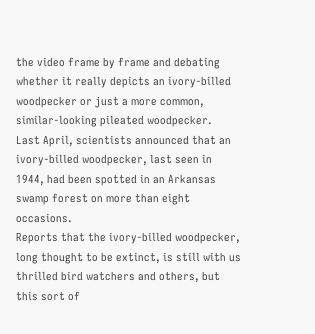the video frame by frame and debating whether it really depicts an ivory-billed woodpecker or just a more common, similar-looking pileated woodpecker.
Last April, scientists announced that an ivory-billed woodpecker, last seen in 1944, had been spotted in an Arkansas swamp forest on more than eight occasions.
Reports that the ivory-billed woodpecker, long thought to be extinct, is still with us thrilled bird watchers and others, but this sort of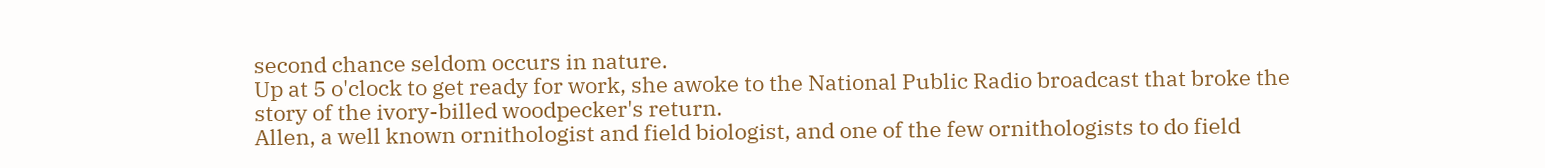second chance seldom occurs in nature.
Up at 5 o'clock to get ready for work, she awoke to the National Public Radio broadcast that broke the story of the ivory-billed woodpecker's return.
Allen, a well known ornithologist and field biologist, and one of the few ornithologists to do field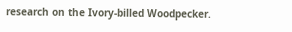research on the Ivory-billed Woodpecker.